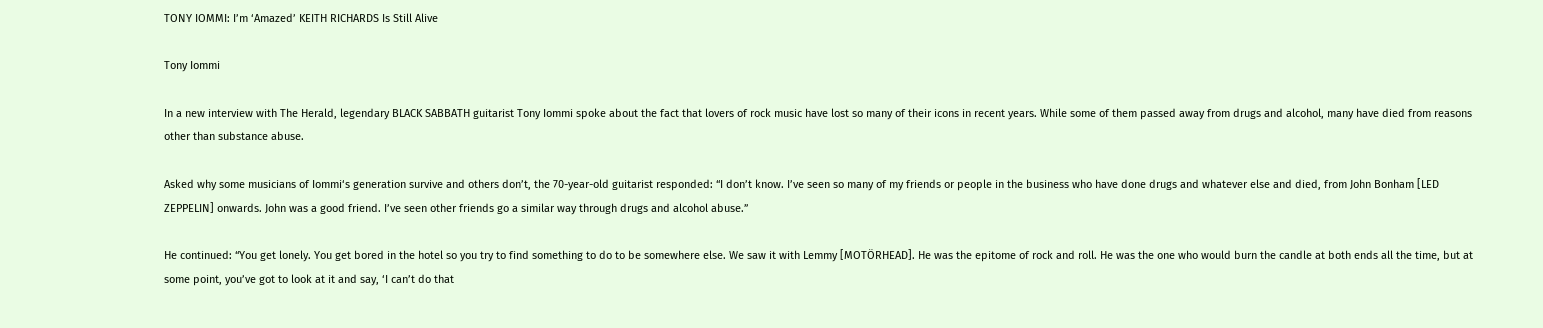TONY IOMMI: I’m ‘Amazed’ KEITH RICHARDS Is Still Alive

Tony Iommi

In a new interview with The Herald, legendary BLACK SABBATH guitarist Tony Iommi spoke about the fact that lovers of rock music have lost so many of their icons in recent years. While some of them passed away from drugs and alcohol, many have died from reasons other than substance abuse.

Asked why some musicians of Iommi‘s generation survive and others don’t, the 70-year-old guitarist responded: “I don’t know. I’ve seen so many of my friends or people in the business who have done drugs and whatever else and died, from John Bonham [LED ZEPPELIN] onwards. John was a good friend. I’ve seen other friends go a similar way through drugs and alcohol abuse.”

He continued: “You get lonely. You get bored in the hotel so you try to find something to do to be somewhere else. We saw it with Lemmy [MOTÖRHEAD]. He was the epitome of rock and roll. He was the one who would burn the candle at both ends all the time, but at some point, you’ve got to look at it and say, ‘I can’t do that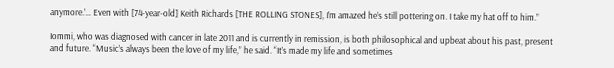anymore.’… Even with [74-year-old] Keith Richards [THE ROLLING STONES], I’m amazed he’s still pottering on. I take my hat off to him.”

Iommi, who was diagnosed with cancer in late 2011 and is currently in remission, is both philosophical and upbeat about his past, present and future. “Music’s always been the love of my life,” he said. “It’s made my life and sometimes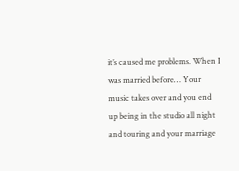it’s caused me problems. When I was married before… Your music takes over and you end up being in the studio all night and touring and your marriage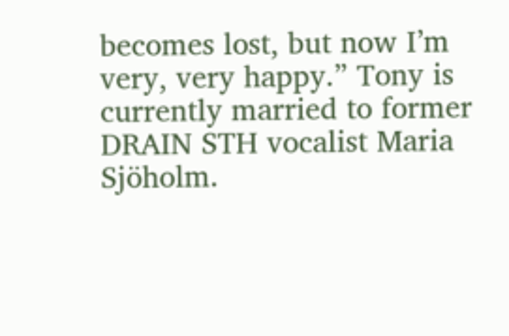becomes lost, but now I’m very, very happy.” Tony is currently married to former DRAIN STH vocalist Maria Sjöholm.